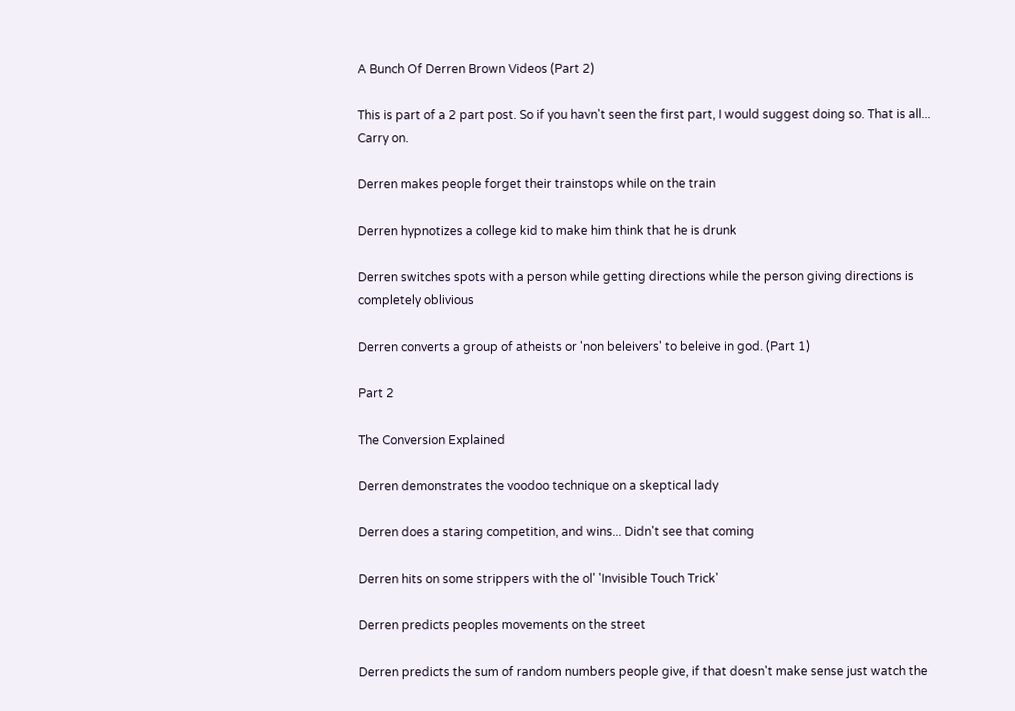A Bunch Of Derren Brown Videos (Part 2)

This is part of a 2 part post. So if you havn't seen the first part, I would suggest doing so. That is all... Carry on.

Derren makes people forget their trainstops while on the train

Derren hypnotizes a college kid to make him think that he is drunk

Derren switches spots with a person while getting directions while the person giving directions is completely oblivious

Derren converts a group of atheists or 'non beleivers' to beleive in god. (Part 1)

Part 2

The Conversion Explained

Derren demonstrates the voodoo technique on a skeptical lady

Derren does a staring competition, and wins... Didn't see that coming

Derren hits on some strippers with the ol' 'Invisible Touch Trick'

Derren predicts peoples movements on the street

Derren predicts the sum of random numbers people give, if that doesn't make sense just watch the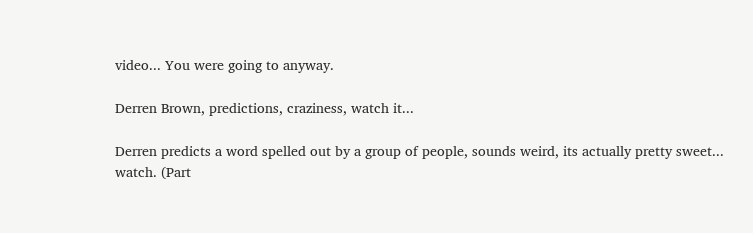video... You were going to anyway.

Derren Brown, predictions, craziness, watch it...

Derren predicts a word spelled out by a group of people, sounds weird, its actually pretty sweet... watch. (Part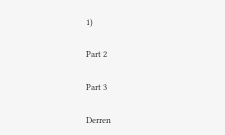1)

Part 2

Part 3

Derren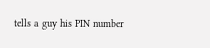tells a guy his PIN number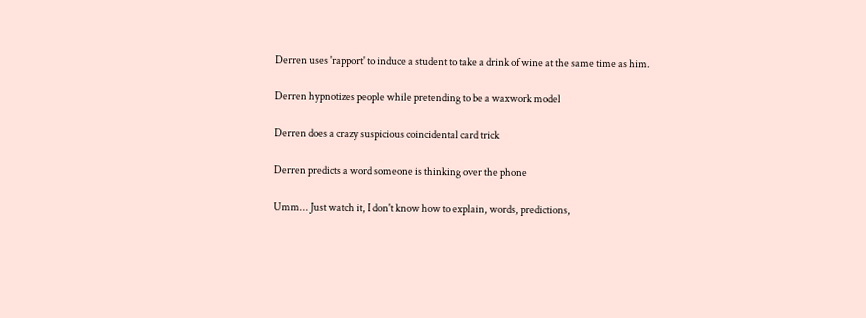Derren uses 'rapport' to induce a student to take a drink of wine at the same time as him.

Derren hypnotizes people while pretending to be a waxwork model

Derren does a crazy suspicious coincidental card trick

Derren predicts a word someone is thinking over the phone

Umm... Just watch it, I don't know how to explain, words, predictions,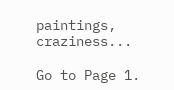paintings, craziness...

Go to Page 1.